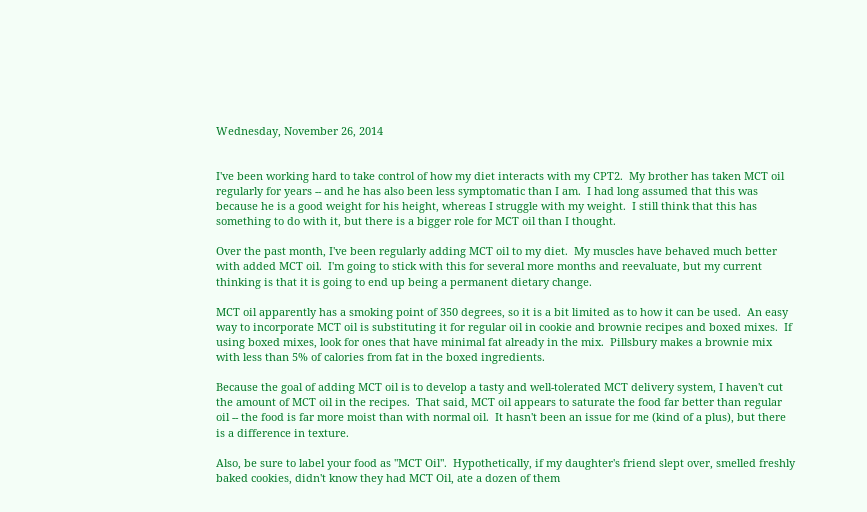Wednesday, November 26, 2014


I've been working hard to take control of how my diet interacts with my CPT2.  My brother has taken MCT oil regularly for years -- and he has also been less symptomatic than I am.  I had long assumed that this was because he is a good weight for his height, whereas I struggle with my weight.  I still think that this has something to do with it, but there is a bigger role for MCT oil than I thought.

Over the past month, I've been regularly adding MCT oil to my diet.  My muscles have behaved much better with added MCT oil.  I'm going to stick with this for several more months and reevaluate, but my current thinking is that it is going to end up being a permanent dietary change.

MCT oil apparently has a smoking point of 350 degrees, so it is a bit limited as to how it can be used.  An easy way to incorporate MCT oil is substituting it for regular oil in cookie and brownie recipes and boxed mixes.  If using boxed mixes, look for ones that have minimal fat already in the mix.  Pillsbury makes a brownie mix with less than 5% of calories from fat in the boxed ingredients.

Because the goal of adding MCT oil is to develop a tasty and well-tolerated MCT delivery system, I haven't cut the amount of MCT oil in the recipes.  That said, MCT oil appears to saturate the food far better than regular oil -- the food is far more moist than with normal oil.  It hasn't been an issue for me (kind of a plus), but there is a difference in texture.

Also, be sure to label your food as "MCT Oil".  Hypothetically, if my daughter's friend slept over, smelled freshly baked cookies, didn't know they had MCT Oil, ate a dozen of them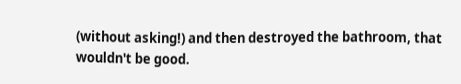(without asking!) and then destroyed the bathroom, that wouldn't be good.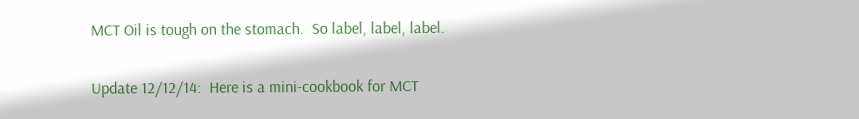MCT Oil is tough on the stomach.  So label, label, label.

Update 12/12/14:  Here is a mini-cookbook for MCT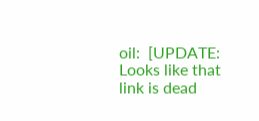oil:  [UPDATE:  Looks like that link is dead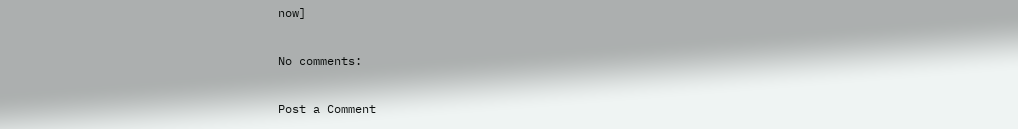now]

No comments:

Post a Comment